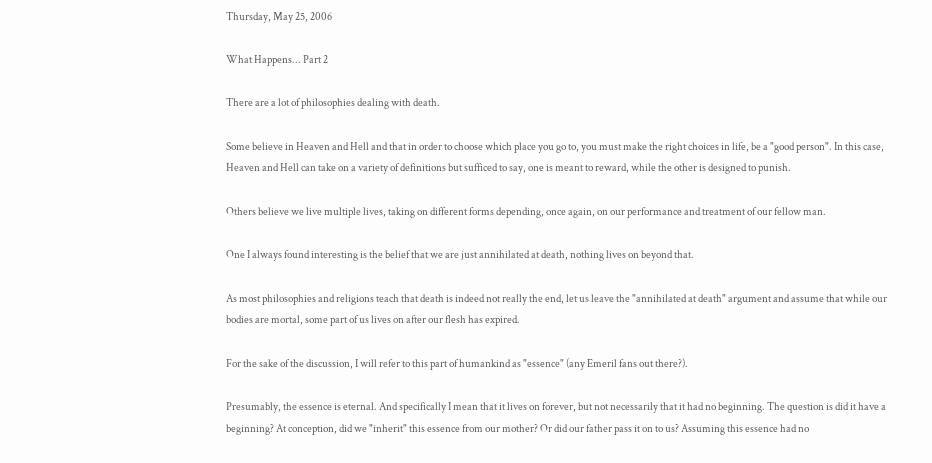Thursday, May 25, 2006

What Happens... Part 2

There are a lot of philosophies dealing with death.

Some believe in Heaven and Hell and that in order to choose which place you go to, you must make the right choices in life, be a "good person". In this case, Heaven and Hell can take on a variety of definitions but sufficed to say, one is meant to reward, while the other is designed to punish.

Others believe we live multiple lives, taking on different forms depending, once again, on our performance and treatment of our fellow man.

One I always found interesting is the belief that we are just annihilated at death, nothing lives on beyond that.

As most philosophies and religions teach that death is indeed not really the end, let us leave the "annihilated at death" argument and assume that while our bodies are mortal, some part of us lives on after our flesh has expired.

For the sake of the discussion, I will refer to this part of humankind as "essence" (any Emeril fans out there?).

Presumably, the essence is eternal. And specifically I mean that it lives on forever, but not necessarily that it had no beginning. The question is did it have a beginning? At conception, did we "inherit" this essence from our mother? Or did our father pass it on to us? Assuming this essence had no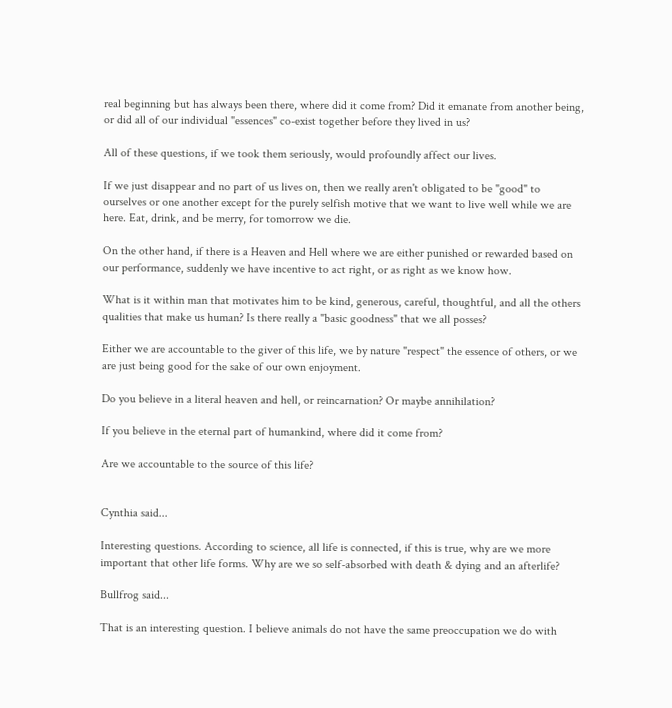real beginning but has always been there, where did it come from? Did it emanate from another being, or did all of our individual "essences" co-exist together before they lived in us?

All of these questions, if we took them seriously, would profoundly affect our lives.

If we just disappear and no part of us lives on, then we really aren't obligated to be "good" to ourselves or one another except for the purely selfish motive that we want to live well while we are here. Eat, drink, and be merry, for tomorrow we die.

On the other hand, if there is a Heaven and Hell where we are either punished or rewarded based on our performance, suddenly we have incentive to act right, or as right as we know how.

What is it within man that motivates him to be kind, generous, careful, thoughtful, and all the others qualities that make us human? Is there really a "basic goodness" that we all posses?

Either we are accountable to the giver of this life, we by nature "respect" the essence of others, or we are just being good for the sake of our own enjoyment.

Do you believe in a literal heaven and hell, or reincarnation? Or maybe annihilation?

If you believe in the eternal part of humankind, where did it come from?

Are we accountable to the source of this life?


Cynthia said...

Interesting questions. According to science, all life is connected, if this is true, why are we more important that other life forms. Why are we so self-absorbed with death & dying and an afterlife?

Bullfrog said...

That is an interesting question. I believe animals do not have the same preoccupation we do with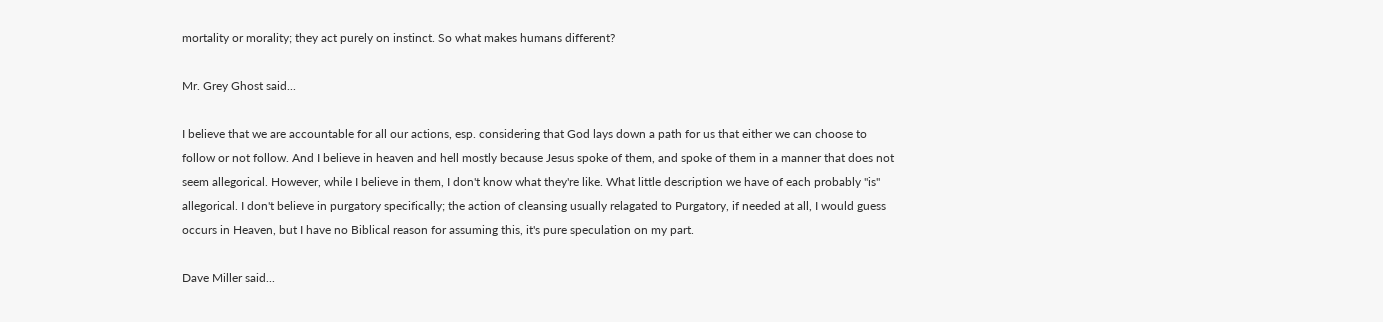mortality or morality; they act purely on instinct. So what makes humans different?

Mr. Grey Ghost said...

I believe that we are accountable for all our actions, esp. considering that God lays down a path for us that either we can choose to follow or not follow. And I believe in heaven and hell mostly because Jesus spoke of them, and spoke of them in a manner that does not seem allegorical. However, while I believe in them, I don't know what they're like. What little description we have of each probably "is" allegorical. I don't believe in purgatory specifically; the action of cleansing usually relagated to Purgatory, if needed at all, I would guess occurs in Heaven, but I have no Biblical reason for assuming this, it's pure speculation on my part.

Dave Miller said...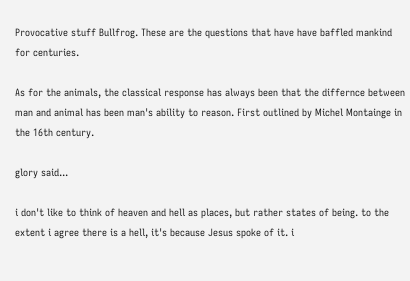Provocative stuff Bullfrog. These are the questions that have have baffled mankind for centuries.

As for the animals, the classical response has always been that the differnce between man and animal has been man's ability to reason. First outlined by Michel Montainge in the 16th century.

glory said...

i don't like to think of heaven and hell as places, but rather states of being. to the extent i agree there is a hell, it's because Jesus spoke of it. i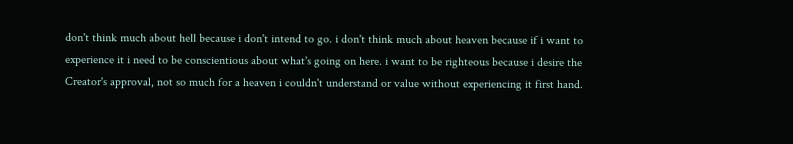don't think much about hell because i don't intend to go. i don't think much about heaven because if i want to experience it i need to be conscientious about what's going on here. i want to be righteous because i desire the Creator's approval, not so much for a heaven i couldn't understand or value without experiencing it first hand.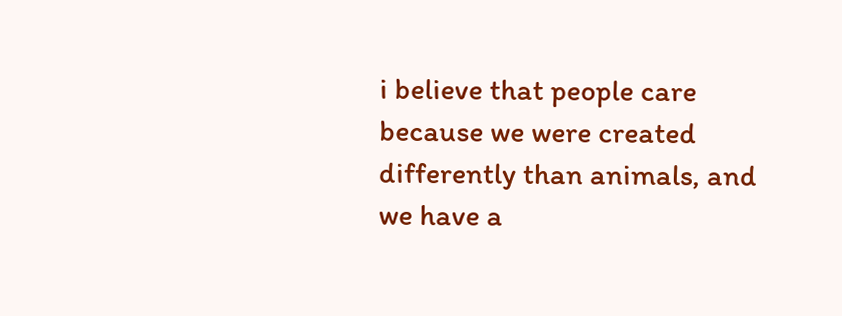i believe that people care because we were created differently than animals, and we have a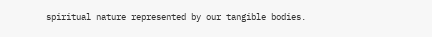spiritual nature represented by our tangible bodies.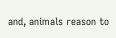and, animals reason to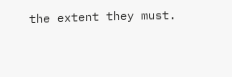the extent they must.